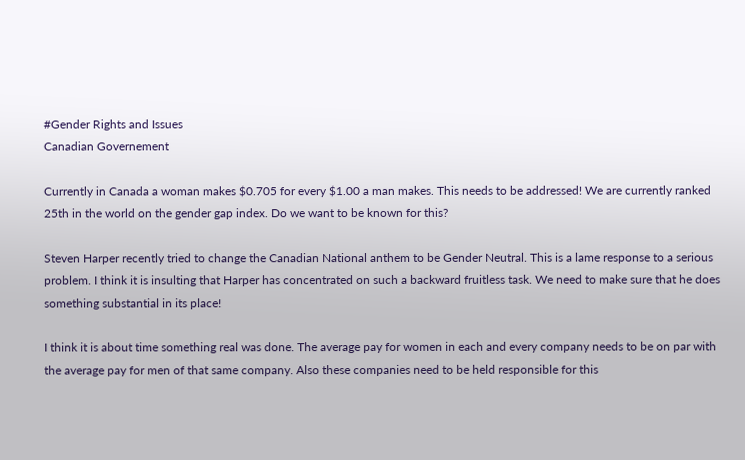#Gender Rights and Issues
Canadian Governement

Currently in Canada a woman makes $0.705 for every $1.00 a man makes. This needs to be addressed! We are currently ranked 25th in the world on the gender gap index. Do we want to be known for this?

Steven Harper recently tried to change the Canadian National anthem to be Gender Neutral. This is a lame response to a serious problem. I think it is insulting that Harper has concentrated on such a backward fruitless task. We need to make sure that he does something substantial in its place!

I think it is about time something real was done. The average pay for women in each and every company needs to be on par with the average pay for men of that same company. Also these companies need to be held responsible for this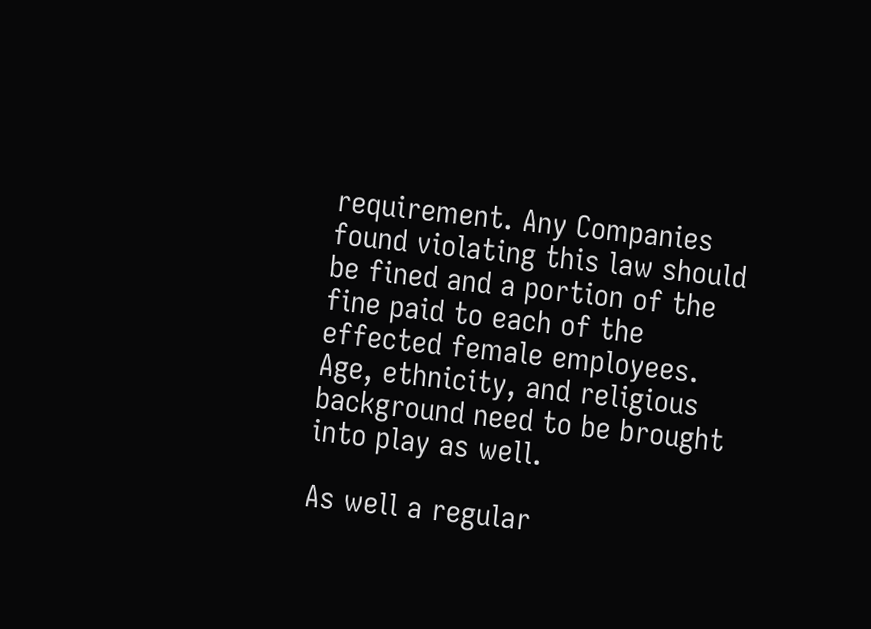requirement. Any Companies found violating this law should be fined and a portion of the fine paid to each of the effected female employees. Age, ethnicity, and religious background need to be brought into play as well.

As well a regular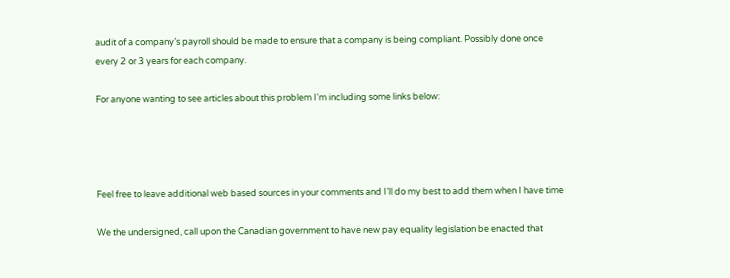audit of a company’s payroll should be made to ensure that a company is being compliant. Possibly done once every 2 or 3 years for each company.

For anyone wanting to see articles about this problem I'm including some links below:




Feel free to leave additional web based sources in your comments and I’ll do my best to add them when I have time

We the undersigned, call upon the Canadian government to have new pay equality legislation be enacted that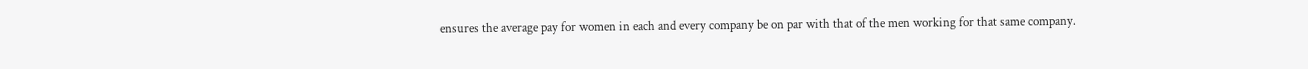ensures the average pay for women in each and every company be on par with that of the men working for that same company.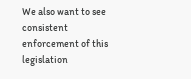We also want to see consistent enforcement of this legislation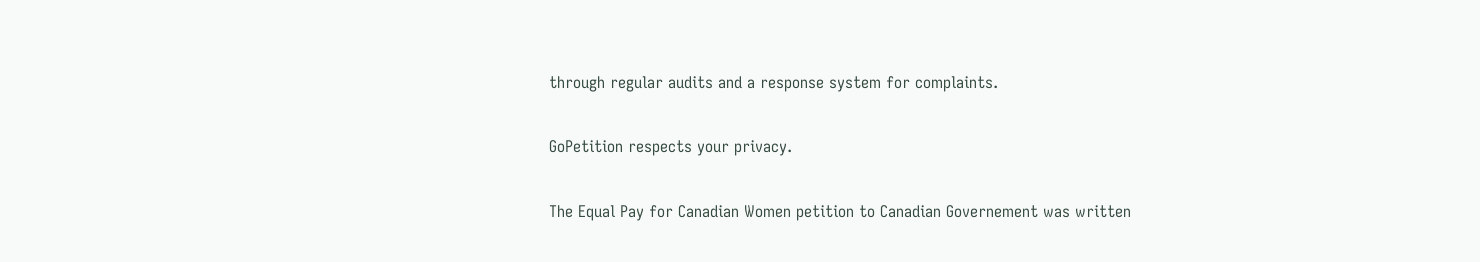through regular audits and a response system for complaints.

GoPetition respects your privacy.

The Equal Pay for Canadian Women petition to Canadian Governement was written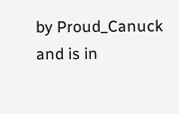by Proud_Canuck and is in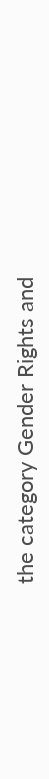the category Gender Rights and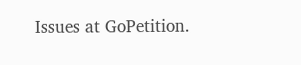Issues at GoPetition.